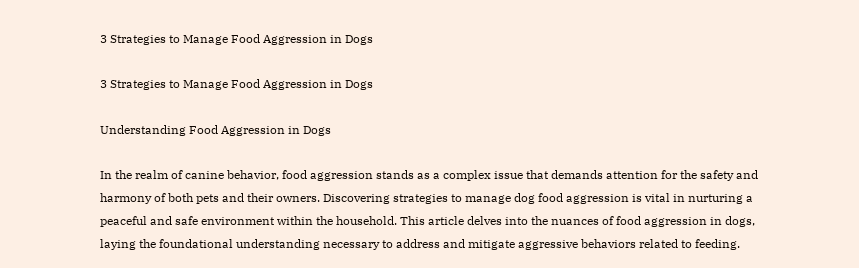3 Strategies to Manage Food Aggression in Dogs

3 Strategies to Manage Food Aggression in Dogs

Understanding Food Aggression in Dogs

In the realm of canine behavior, food aggression stands as a complex issue that demands attention for the safety and harmony of both pets and their owners. Discovering strategies to manage dog food aggression is vital in nurturing a peaceful and safe environment within the household. This article delves into the nuances of food aggression in dogs, laying the foundational understanding necessary to address and mitigate aggressive behaviors related to feeding.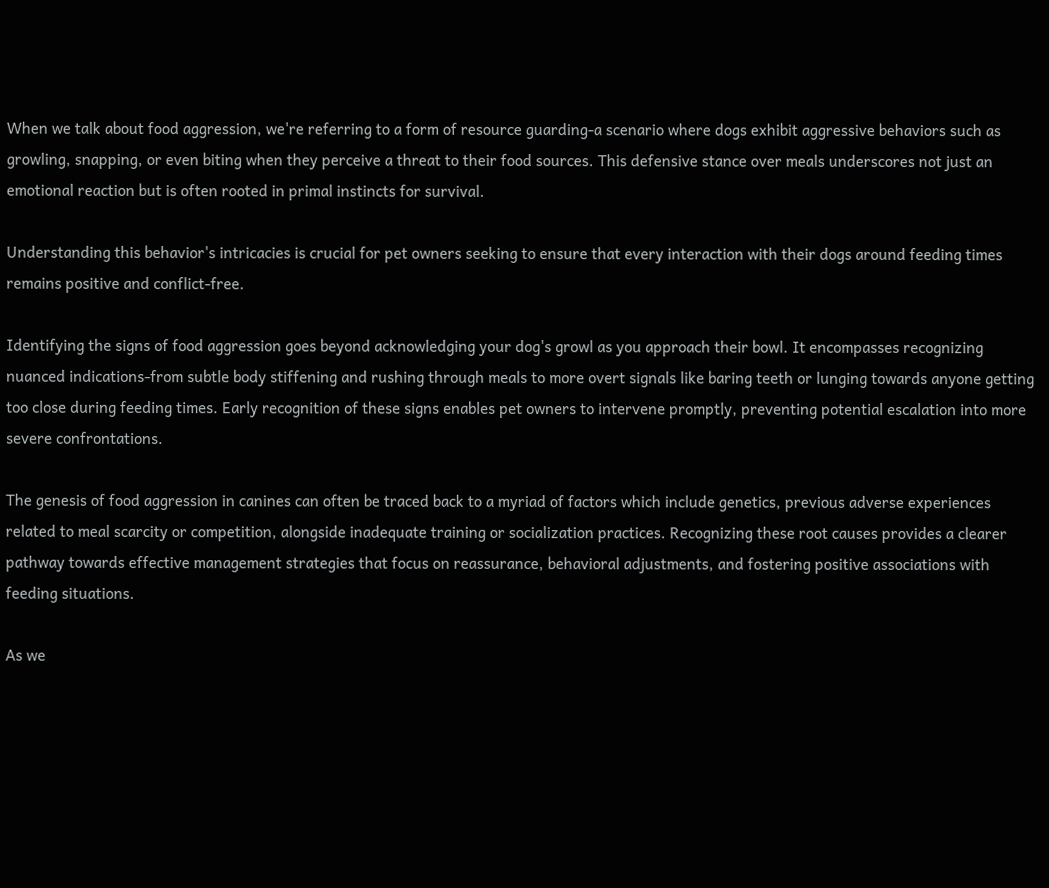When we talk about food aggression, we're referring to a form of resource guarding-a scenario where dogs exhibit aggressive behaviors such as growling, snapping, or even biting when they perceive a threat to their food sources. This defensive stance over meals underscores not just an emotional reaction but is often rooted in primal instincts for survival.

Understanding this behavior's intricacies is crucial for pet owners seeking to ensure that every interaction with their dogs around feeding times remains positive and conflict-free.

Identifying the signs of food aggression goes beyond acknowledging your dog's growl as you approach their bowl. It encompasses recognizing nuanced indications-from subtle body stiffening and rushing through meals to more overt signals like baring teeth or lunging towards anyone getting too close during feeding times. Early recognition of these signs enables pet owners to intervene promptly, preventing potential escalation into more severe confrontations.

The genesis of food aggression in canines can often be traced back to a myriad of factors which include genetics, previous adverse experiences related to meal scarcity or competition, alongside inadequate training or socialization practices. Recognizing these root causes provides a clearer pathway towards effective management strategies that focus on reassurance, behavioral adjustments, and fostering positive associations with feeding situations.

As we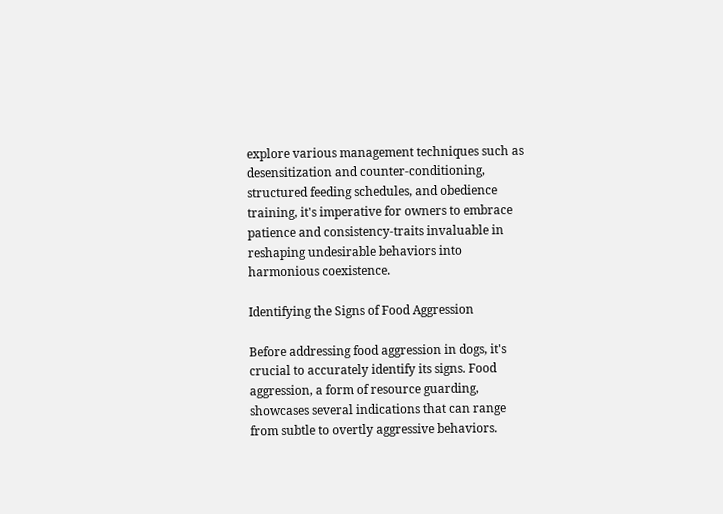explore various management techniques such as desensitization and counter-conditioning, structured feeding schedules, and obedience training, it's imperative for owners to embrace patience and consistency-traits invaluable in reshaping undesirable behaviors into harmonious coexistence.

Identifying the Signs of Food Aggression

Before addressing food aggression in dogs, it's crucial to accurately identify its signs. Food aggression, a form of resource guarding, showcases several indications that can range from subtle to overtly aggressive behaviors.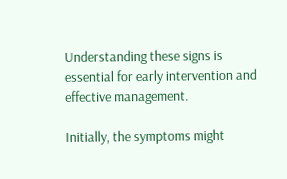Understanding these signs is essential for early intervention and effective management.

Initially, the symptoms might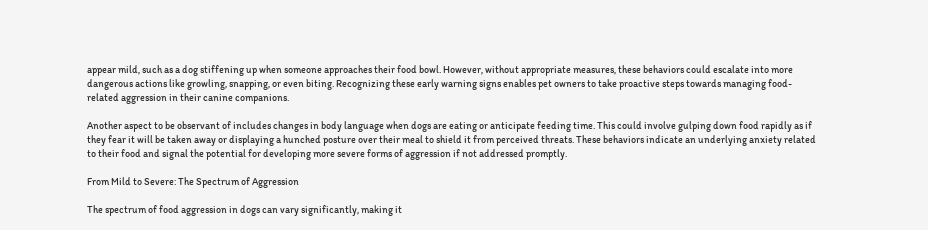appear mild, such as a dog stiffening up when someone approaches their food bowl. However, without appropriate measures, these behaviors could escalate into more dangerous actions like growling, snapping, or even biting. Recognizing these early warning signs enables pet owners to take proactive steps towards managing food-related aggression in their canine companions.

Another aspect to be observant of includes changes in body language when dogs are eating or anticipate feeding time. This could involve gulping down food rapidly as if they fear it will be taken away or displaying a hunched posture over their meal to shield it from perceived threats. These behaviors indicate an underlying anxiety related to their food and signal the potential for developing more severe forms of aggression if not addressed promptly.

From Mild to Severe: The Spectrum of Aggression

The spectrum of food aggression in dogs can vary significantly, making it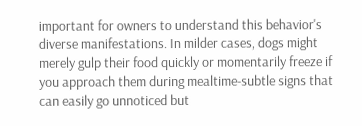important for owners to understand this behavior's diverse manifestations. In milder cases, dogs might merely gulp their food quickly or momentarily freeze if you approach them during mealtime-subtle signs that can easily go unnoticed but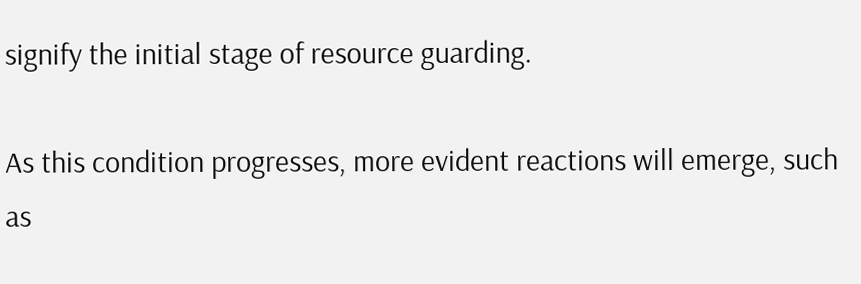signify the initial stage of resource guarding.

As this condition progresses, more evident reactions will emerge, such as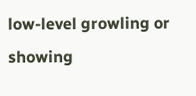low-level growling or showing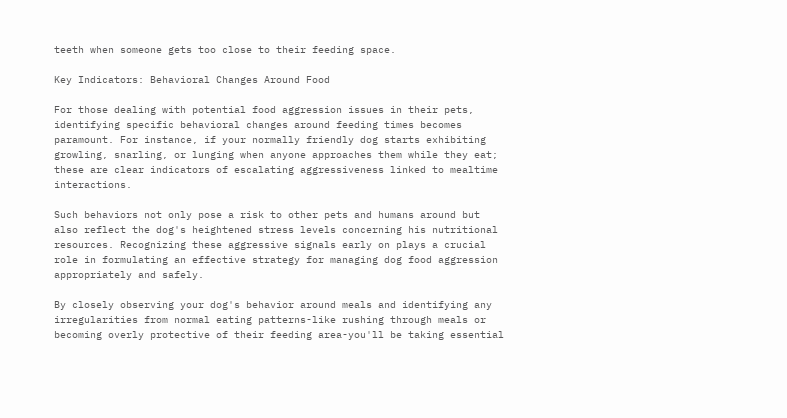teeth when someone gets too close to their feeding space.

Key Indicators: Behavioral Changes Around Food

For those dealing with potential food aggression issues in their pets, identifying specific behavioral changes around feeding times becomes paramount. For instance, if your normally friendly dog starts exhibiting growling, snarling, or lunging when anyone approaches them while they eat; these are clear indicators of escalating aggressiveness linked to mealtime interactions.

Such behaviors not only pose a risk to other pets and humans around but also reflect the dog's heightened stress levels concerning his nutritional resources. Recognizing these aggressive signals early on plays a crucial role in formulating an effective strategy for managing dog food aggression appropriately and safely.

By closely observing your dog's behavior around meals and identifying any irregularities from normal eating patterns-like rushing through meals or becoming overly protective of their feeding area-you'll be taking essential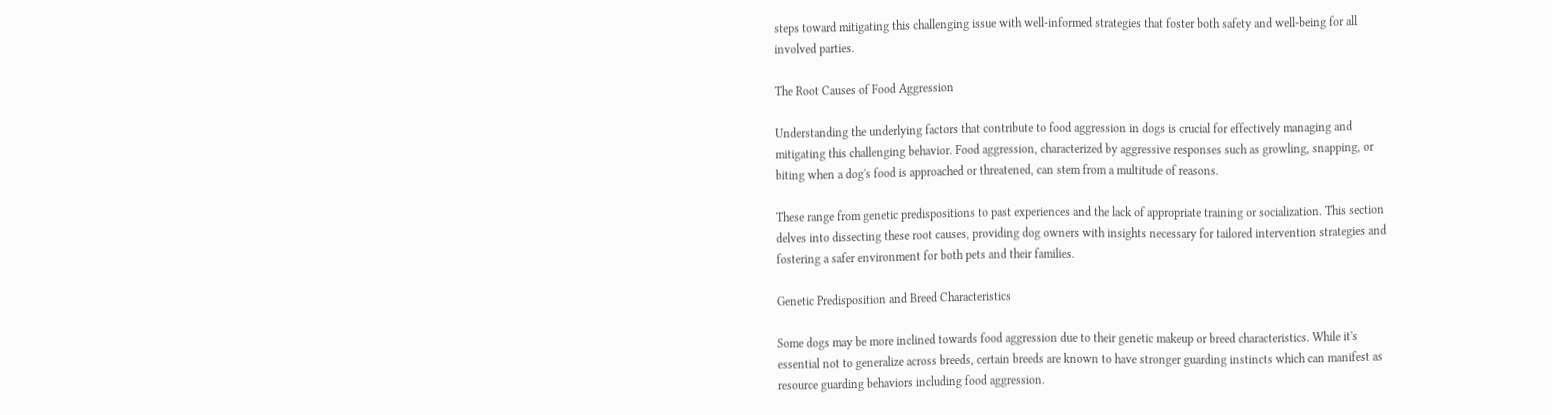steps toward mitigating this challenging issue with well-informed strategies that foster both safety and well-being for all involved parties.

The Root Causes of Food Aggression

Understanding the underlying factors that contribute to food aggression in dogs is crucial for effectively managing and mitigating this challenging behavior. Food aggression, characterized by aggressive responses such as growling, snapping, or biting when a dog's food is approached or threatened, can stem from a multitude of reasons.

These range from genetic predispositions to past experiences and the lack of appropriate training or socialization. This section delves into dissecting these root causes, providing dog owners with insights necessary for tailored intervention strategies and fostering a safer environment for both pets and their families.

Genetic Predisposition and Breed Characteristics

Some dogs may be more inclined towards food aggression due to their genetic makeup or breed characteristics. While it's essential not to generalize across breeds, certain breeds are known to have stronger guarding instincts which can manifest as resource guarding behaviors including food aggression.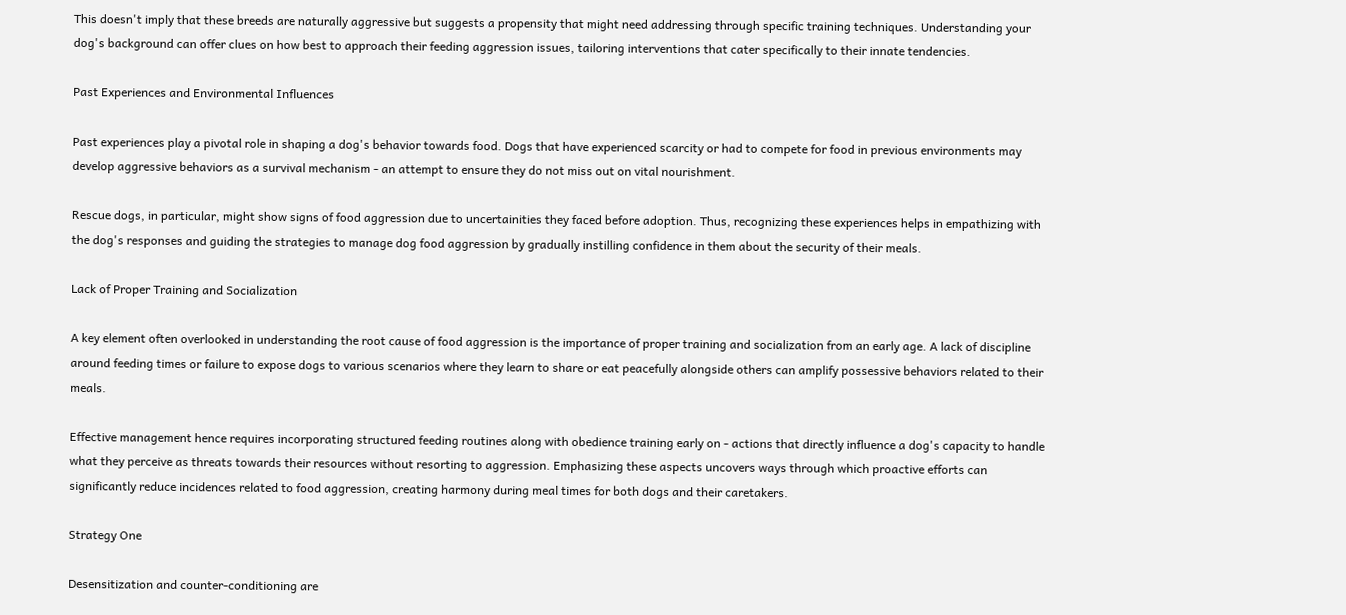This doesn't imply that these breeds are naturally aggressive but suggests a propensity that might need addressing through specific training techniques. Understanding your dog's background can offer clues on how best to approach their feeding aggression issues, tailoring interventions that cater specifically to their innate tendencies.

Past Experiences and Environmental Influences

Past experiences play a pivotal role in shaping a dog's behavior towards food. Dogs that have experienced scarcity or had to compete for food in previous environments may develop aggressive behaviors as a survival mechanism - an attempt to ensure they do not miss out on vital nourishment.

Rescue dogs, in particular, might show signs of food aggression due to uncertainities they faced before adoption. Thus, recognizing these experiences helps in empathizing with the dog's responses and guiding the strategies to manage dog food aggression by gradually instilling confidence in them about the security of their meals.

Lack of Proper Training and Socialization

A key element often overlooked in understanding the root cause of food aggression is the importance of proper training and socialization from an early age. A lack of discipline around feeding times or failure to expose dogs to various scenarios where they learn to share or eat peacefully alongside others can amplify possessive behaviors related to their meals.

Effective management hence requires incorporating structured feeding routines along with obedience training early on - actions that directly influence a dog's capacity to handle what they perceive as threats towards their resources without resorting to aggression. Emphasizing these aspects uncovers ways through which proactive efforts can significantly reduce incidences related to food aggression, creating harmony during meal times for both dogs and their caretakers.

Strategy One

Desensitization and counter-conditioning are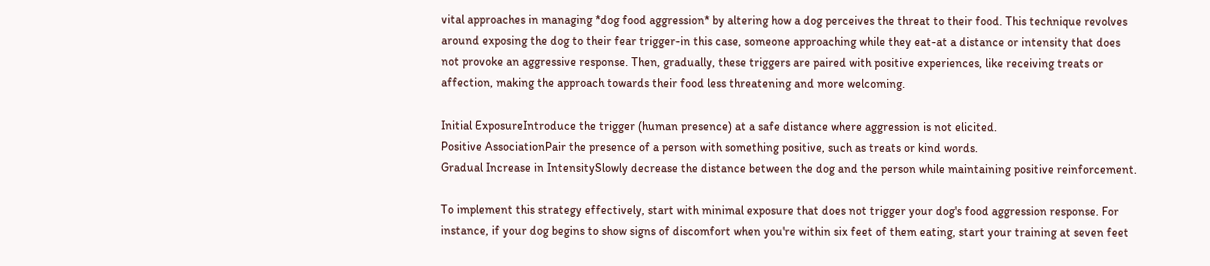vital approaches in managing *dog food aggression* by altering how a dog perceives the threat to their food. This technique revolves around exposing the dog to their fear trigger-in this case, someone approaching while they eat-at a distance or intensity that does not provoke an aggressive response. Then, gradually, these triggers are paired with positive experiences, like receiving treats or affection, making the approach towards their food less threatening and more welcoming.

Initial ExposureIntroduce the trigger (human presence) at a safe distance where aggression is not elicited.
Positive AssociationPair the presence of a person with something positive, such as treats or kind words.
Gradual Increase in IntensitySlowly decrease the distance between the dog and the person while maintaining positive reinforcement.

To implement this strategy effectively, start with minimal exposure that does not trigger your dog's food aggression response. For instance, if your dog begins to show signs of discomfort when you're within six feet of them eating, start your training at seven feet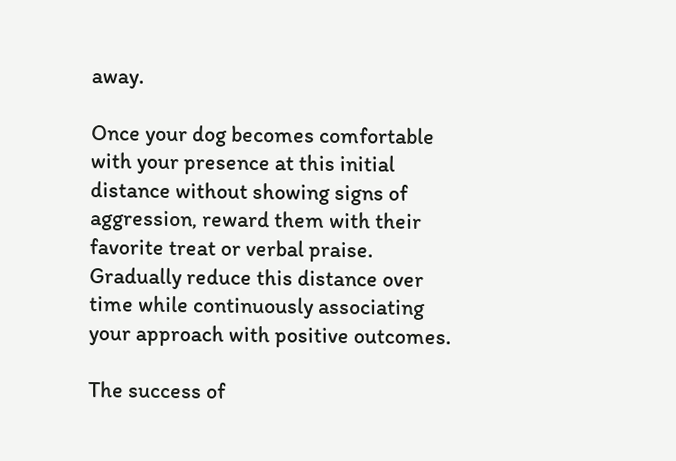away.

Once your dog becomes comfortable with your presence at this initial distance without showing signs of aggression, reward them with their favorite treat or verbal praise. Gradually reduce this distance over time while continuously associating your approach with positive outcomes.

The success of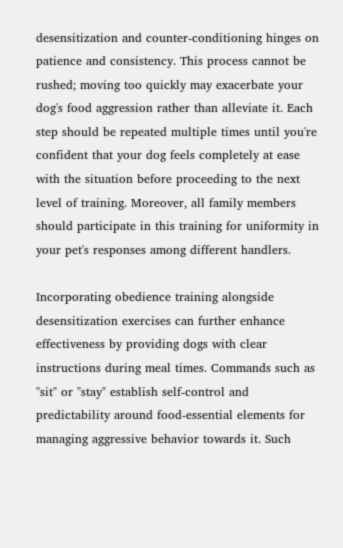desensitization and counter-conditioning hinges on patience and consistency. This process cannot be rushed; moving too quickly may exacerbate your dog's food aggression rather than alleviate it. Each step should be repeated multiple times until you're confident that your dog feels completely at ease with the situation before proceeding to the next level of training. Moreover, all family members should participate in this training for uniformity in your pet's responses among different handlers.

Incorporating obedience training alongside desensitization exercises can further enhance effectiveness by providing dogs with clear instructions during meal times. Commands such as "sit" or "stay" establish self-control and predictability around food-essential elements for managing aggressive behavior towards it. Such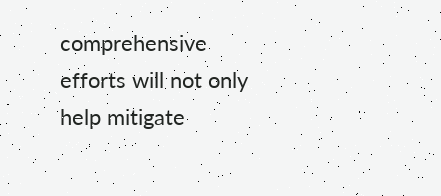comprehensive efforts will not only help mitigate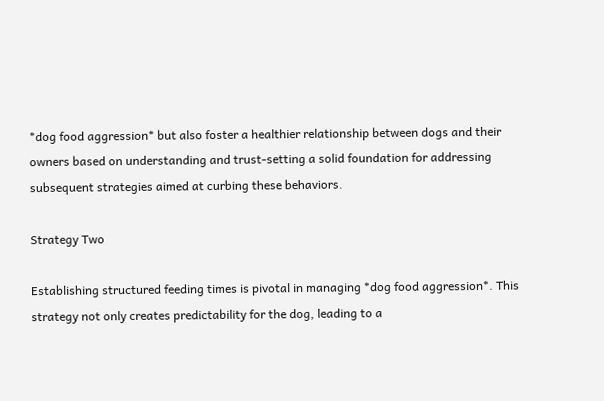*dog food aggression* but also foster a healthier relationship between dogs and their owners based on understanding and trust-setting a solid foundation for addressing subsequent strategies aimed at curbing these behaviors.

Strategy Two

Establishing structured feeding times is pivotal in managing *dog food aggression*. This strategy not only creates predictability for the dog, leading to a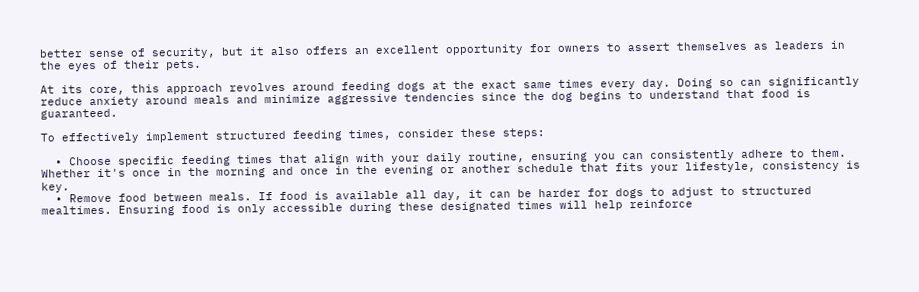better sense of security, but it also offers an excellent opportunity for owners to assert themselves as leaders in the eyes of their pets.

At its core, this approach revolves around feeding dogs at the exact same times every day. Doing so can significantly reduce anxiety around meals and minimize aggressive tendencies since the dog begins to understand that food is guaranteed.

To effectively implement structured feeding times, consider these steps:

  • Choose specific feeding times that align with your daily routine, ensuring you can consistently adhere to them. Whether it's once in the morning and once in the evening or another schedule that fits your lifestyle, consistency is key.
  • Remove food between meals. If food is available all day, it can be harder for dogs to adjust to structured mealtimes. Ensuring food is only accessible during these designated times will help reinforce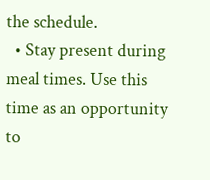the schedule.
  • Stay present during meal times. Use this time as an opportunity to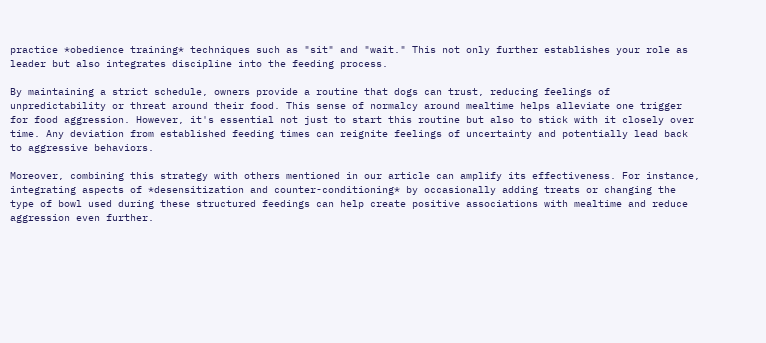practice *obedience training* techniques such as "sit" and "wait." This not only further establishes your role as leader but also integrates discipline into the feeding process.

By maintaining a strict schedule, owners provide a routine that dogs can trust, reducing feelings of unpredictability or threat around their food. This sense of normalcy around mealtime helps alleviate one trigger for food aggression. However, it's essential not just to start this routine but also to stick with it closely over time. Any deviation from established feeding times can reignite feelings of uncertainty and potentially lead back to aggressive behaviors.

Moreover, combining this strategy with others mentioned in our article can amplify its effectiveness. For instance, integrating aspects of *desensitization and counter-conditioning* by occasionally adding treats or changing the type of bowl used during these structured feedings can help create positive associations with mealtime and reduce aggression even further.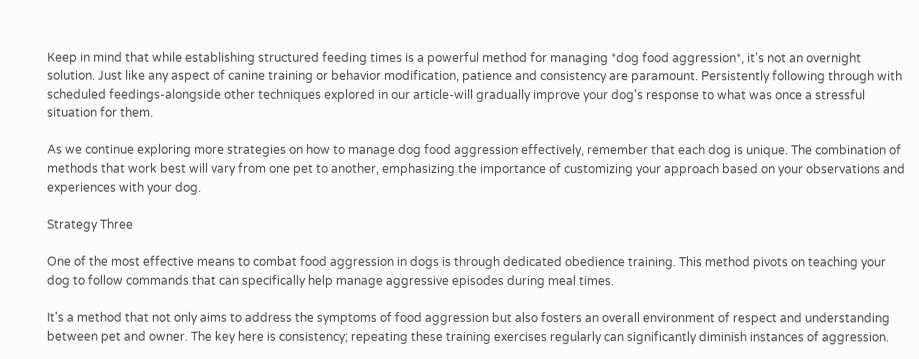Keep in mind that while establishing structured feeding times is a powerful method for managing *dog food aggression*, it's not an overnight solution. Just like any aspect of canine training or behavior modification, patience and consistency are paramount. Persistently following through with scheduled feedings-alongside other techniques explored in our article-will gradually improve your dog's response to what was once a stressful situation for them.

As we continue exploring more strategies on how to manage dog food aggression effectively, remember that each dog is unique. The combination of methods that work best will vary from one pet to another, emphasizing the importance of customizing your approach based on your observations and experiences with your dog.

Strategy Three

One of the most effective means to combat food aggression in dogs is through dedicated obedience training. This method pivots on teaching your dog to follow commands that can specifically help manage aggressive episodes during meal times.

It's a method that not only aims to address the symptoms of food aggression but also fosters an overall environment of respect and understanding between pet and owner. The key here is consistency; repeating these training exercises regularly can significantly diminish instances of aggression.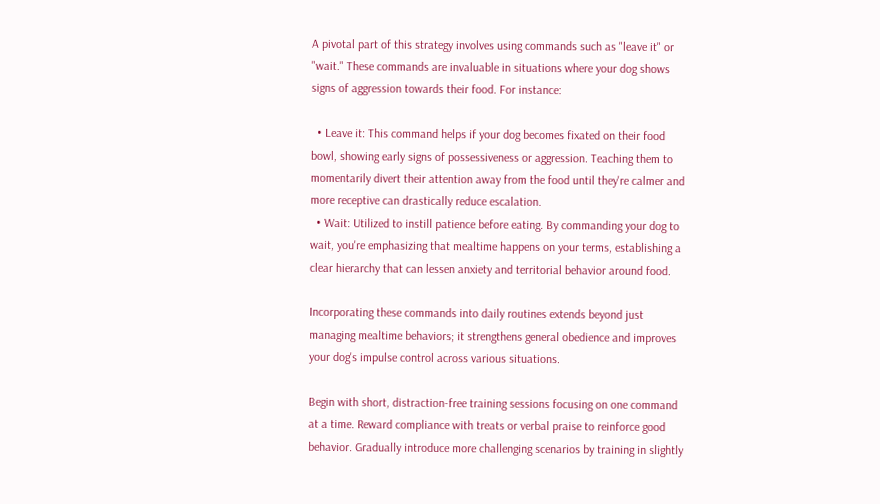A pivotal part of this strategy involves using commands such as "leave it" or "wait." These commands are invaluable in situations where your dog shows signs of aggression towards their food. For instance:

  • Leave it: This command helps if your dog becomes fixated on their food bowl, showing early signs of possessiveness or aggression. Teaching them to momentarily divert their attention away from the food until they're calmer and more receptive can drastically reduce escalation.
  • Wait: Utilized to instill patience before eating. By commanding your dog to wait, you're emphasizing that mealtime happens on your terms, establishing a clear hierarchy that can lessen anxiety and territorial behavior around food.

Incorporating these commands into daily routines extends beyond just managing mealtime behaviors; it strengthens general obedience and improves your dog's impulse control across various situations.

Begin with short, distraction-free training sessions focusing on one command at a time. Reward compliance with treats or verbal praise to reinforce good behavior. Gradually introduce more challenging scenarios by training in slightly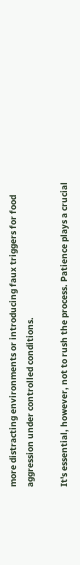more distracting environments or introducing faux triggers for food aggression under controlled conditions.

It's essential, however, not to rush the process. Patience plays a crucial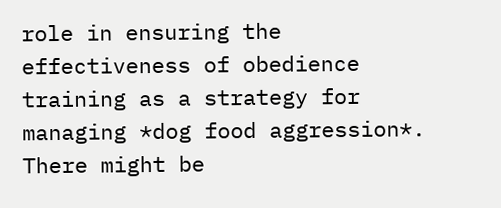role in ensuring the effectiveness of obedience training as a strategy for managing *dog food aggression*. There might be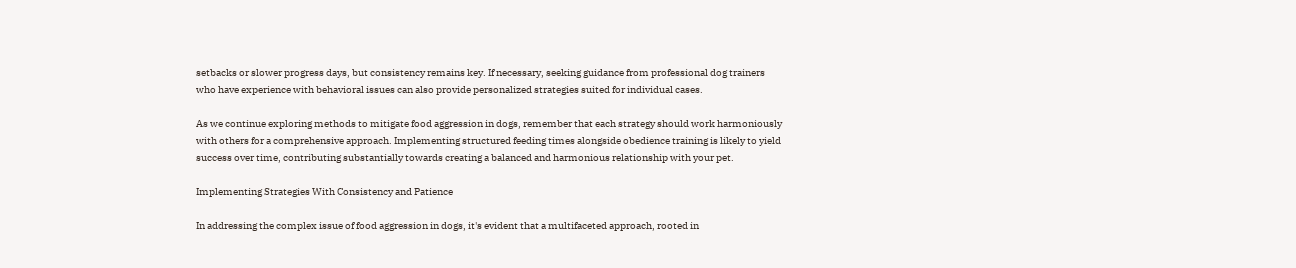setbacks or slower progress days, but consistency remains key. If necessary, seeking guidance from professional dog trainers who have experience with behavioral issues can also provide personalized strategies suited for individual cases.

As we continue exploring methods to mitigate food aggression in dogs, remember that each strategy should work harmoniously with others for a comprehensive approach. Implementing structured feeding times alongside obedience training is likely to yield success over time, contributing substantially towards creating a balanced and harmonious relationship with your pet.

Implementing Strategies With Consistency and Patience

In addressing the complex issue of food aggression in dogs, it's evident that a multifaceted approach, rooted in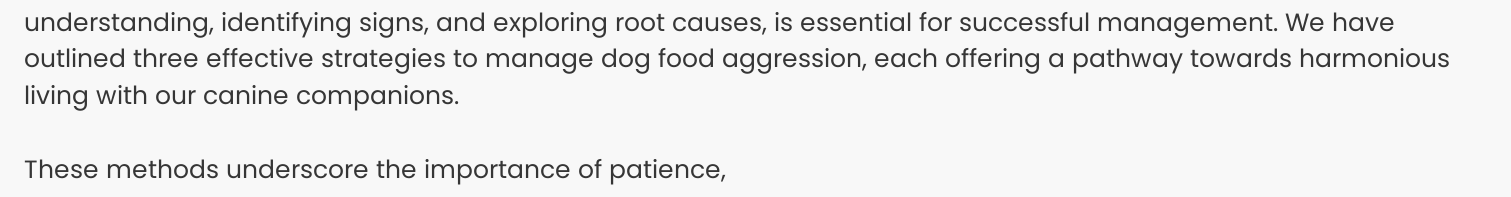understanding, identifying signs, and exploring root causes, is essential for successful management. We have outlined three effective strategies to manage dog food aggression, each offering a pathway towards harmonious living with our canine companions.

These methods underscore the importance of patience,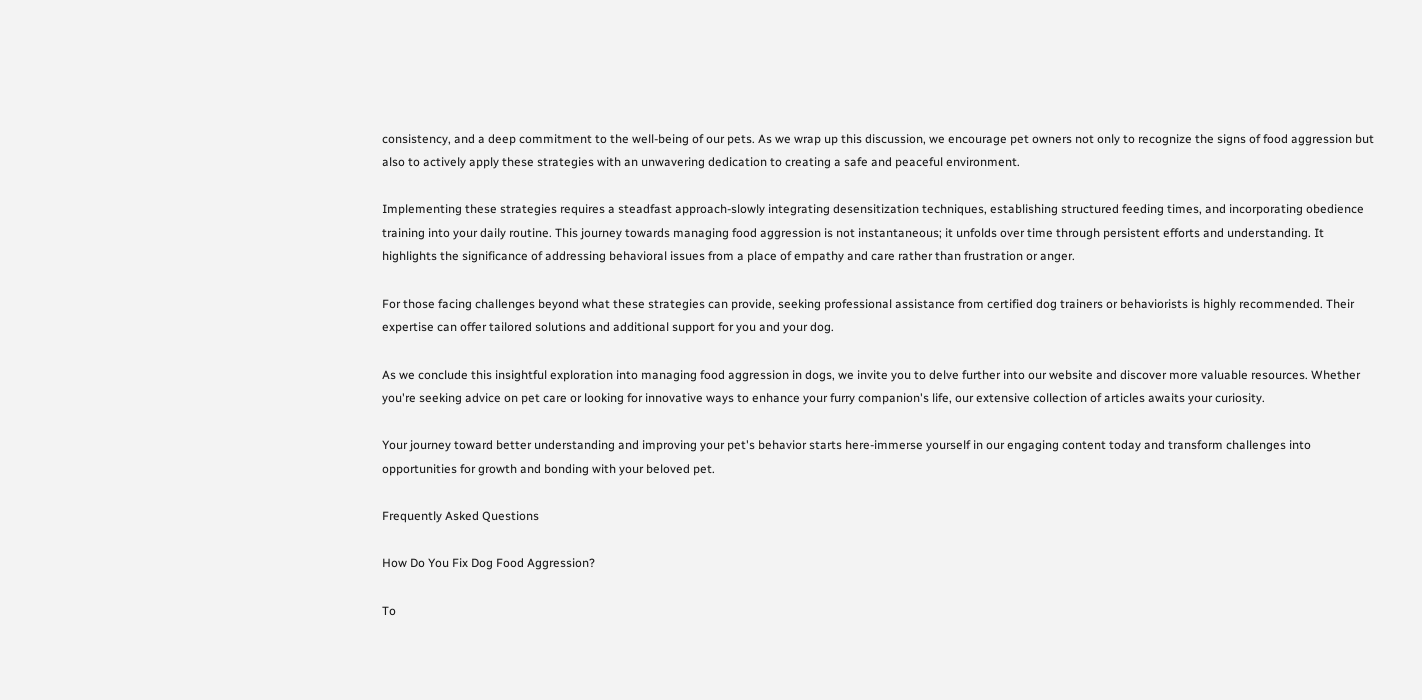consistency, and a deep commitment to the well-being of our pets. As we wrap up this discussion, we encourage pet owners not only to recognize the signs of food aggression but also to actively apply these strategies with an unwavering dedication to creating a safe and peaceful environment.

Implementing these strategies requires a steadfast approach-slowly integrating desensitization techniques, establishing structured feeding times, and incorporating obedience training into your daily routine. This journey towards managing food aggression is not instantaneous; it unfolds over time through persistent efforts and understanding. It highlights the significance of addressing behavioral issues from a place of empathy and care rather than frustration or anger.

For those facing challenges beyond what these strategies can provide, seeking professional assistance from certified dog trainers or behaviorists is highly recommended. Their expertise can offer tailored solutions and additional support for you and your dog.

As we conclude this insightful exploration into managing food aggression in dogs, we invite you to delve further into our website and discover more valuable resources. Whether you're seeking advice on pet care or looking for innovative ways to enhance your furry companion's life, our extensive collection of articles awaits your curiosity.

Your journey toward better understanding and improving your pet's behavior starts here-immerse yourself in our engaging content today and transform challenges into opportunities for growth and bonding with your beloved pet.

Frequently Asked Questions

How Do You Fix Dog Food Aggression?

To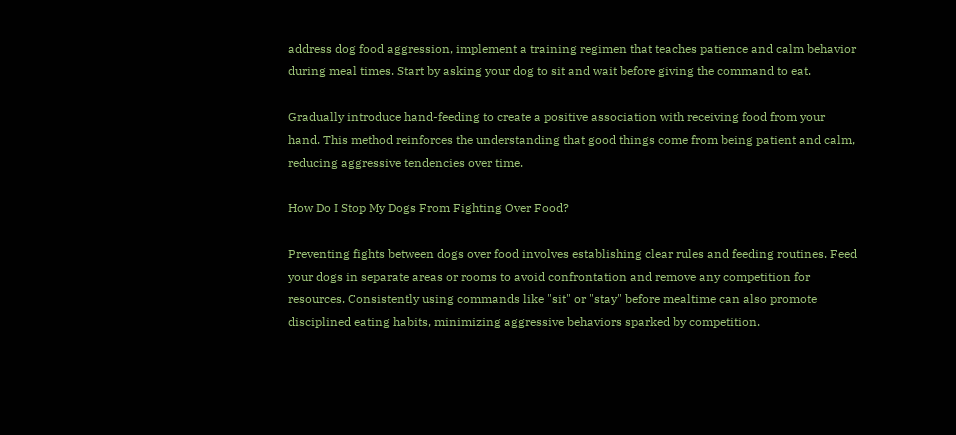address dog food aggression, implement a training regimen that teaches patience and calm behavior during meal times. Start by asking your dog to sit and wait before giving the command to eat.

Gradually introduce hand-feeding to create a positive association with receiving food from your hand. This method reinforces the understanding that good things come from being patient and calm, reducing aggressive tendencies over time.

How Do I Stop My Dogs From Fighting Over Food?

Preventing fights between dogs over food involves establishing clear rules and feeding routines. Feed your dogs in separate areas or rooms to avoid confrontation and remove any competition for resources. Consistently using commands like "sit" or "stay" before mealtime can also promote disciplined eating habits, minimizing aggressive behaviors sparked by competition.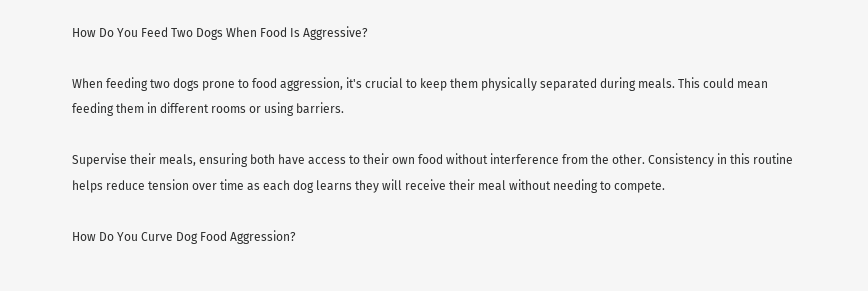How Do You Feed Two Dogs When Food Is Aggressive?

When feeding two dogs prone to food aggression, it's crucial to keep them physically separated during meals. This could mean feeding them in different rooms or using barriers.

Supervise their meals, ensuring both have access to their own food without interference from the other. Consistency in this routine helps reduce tension over time as each dog learns they will receive their meal without needing to compete.

How Do You Curve Dog Food Aggression?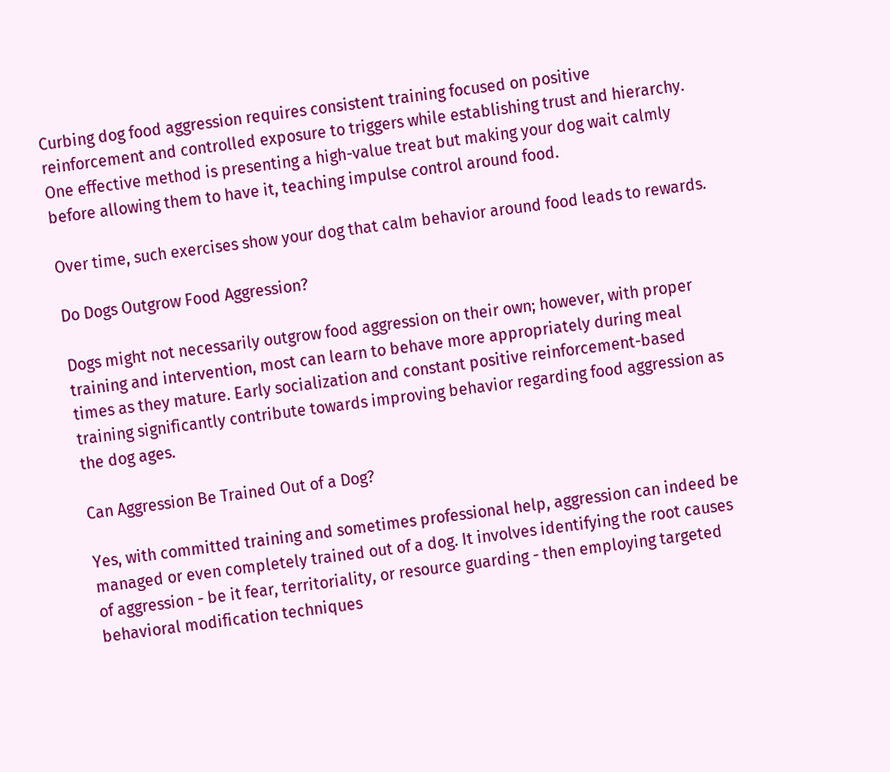Curbing dog food aggression requires consistent training focused on positive reinforcement and controlled exposure to triggers while establishing trust and hierarchy. One effective method is presenting a high-value treat but making your dog wait calmly before allowing them to have it, teaching impulse control around food.

Over time, such exercises show your dog that calm behavior around food leads to rewards.

Do Dogs Outgrow Food Aggression?

Dogs might not necessarily outgrow food aggression on their own; however, with proper training and intervention, most can learn to behave more appropriately during meal times as they mature. Early socialization and constant positive reinforcement-based training significantly contribute towards improving behavior regarding food aggression as the dog ages.

Can Aggression Be Trained Out of a Dog?

Yes, with committed training and sometimes professional help, aggression can indeed be managed or even completely trained out of a dog. It involves identifying the root causes of aggression - be it fear, territoriality, or resource guarding - then employing targeted behavioral modification techniques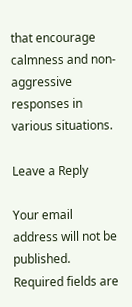that encourage calmness and non-aggressive responses in various situations.

Leave a Reply

Your email address will not be published. Required fields are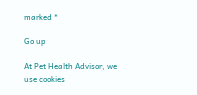marked *

Go up

At Pet Health Advisor, we use cookies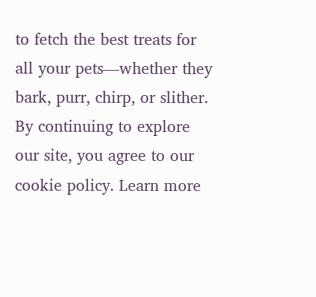to fetch the best treats for all your pets—whether they bark, purr, chirp, or slither. By continuing to explore our site, you agree to our cookie policy. Learn more